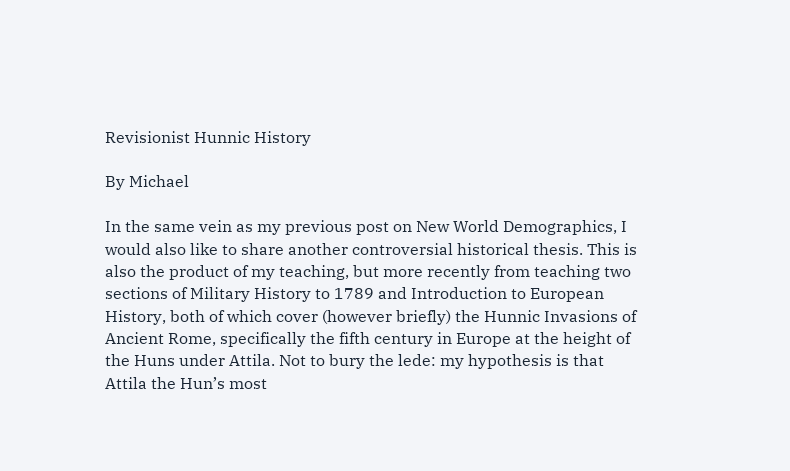Revisionist Hunnic History

By Michael

In the same vein as my previous post on New World Demographics, I would also like to share another controversial historical thesis. This is also the product of my teaching, but more recently from teaching two sections of Military History to 1789 and Introduction to European History, both of which cover (however briefly) the Hunnic Invasions of Ancient Rome, specifically the fifth century in Europe at the height of the Huns under Attila. Not to bury the lede: my hypothesis is that Attila the Hun’s most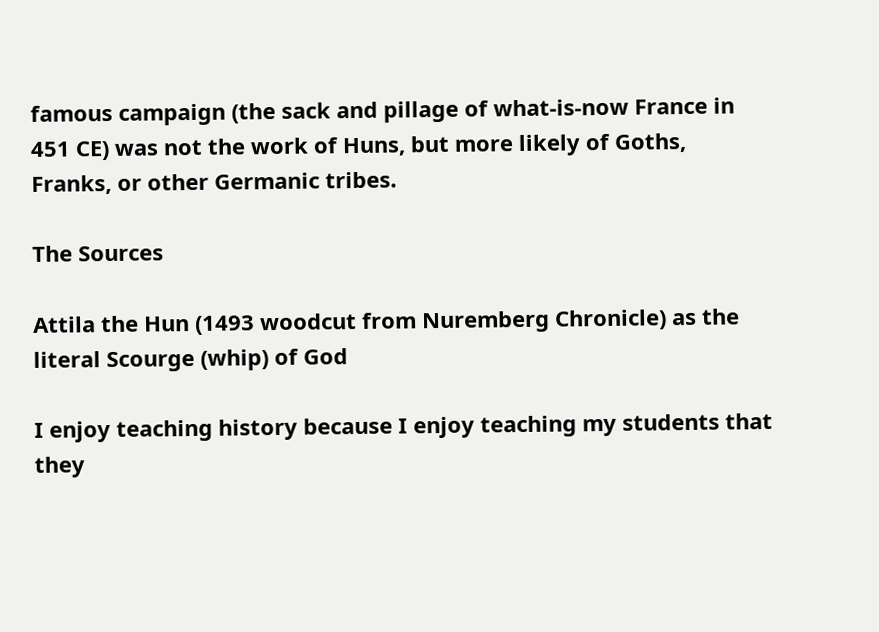famous campaign (the sack and pillage of what-is-now France in 451 CE) was not the work of Huns, but more likely of Goths, Franks, or other Germanic tribes.

The Sources

Attila the Hun (1493 woodcut from Nuremberg Chronicle) as the literal Scourge (whip) of God

I enjoy teaching history because I enjoy teaching my students that they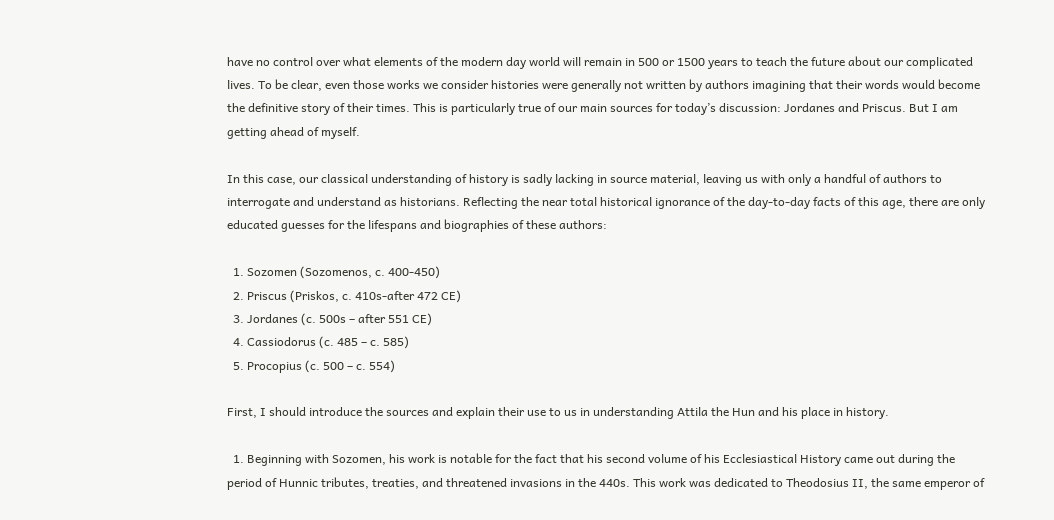have no control over what elements of the modern day world will remain in 500 or 1500 years to teach the future about our complicated lives. To be clear, even those works we consider histories were generally not written by authors imagining that their words would become the definitive story of their times. This is particularly true of our main sources for today’s discussion: Jordanes and Priscus. But I am getting ahead of myself.

In this case, our classical understanding of history is sadly lacking in source material, leaving us with only a handful of authors to interrogate and understand as historians. Reflecting the near total historical ignorance of the day-to-day facts of this age, there are only educated guesses for the lifespans and biographies of these authors:

  1. Sozomen (Sozomenos, c. 400-450)
  2. Priscus (Priskos, c. 410s-after 472 CE)
  3. Jordanes (c. 500s – after 551 CE)
  4. Cassiodorus (c. 485 – c. 585)
  5. Procopius (c. 500 – c. 554)

First, I should introduce the sources and explain their use to us in understanding Attila the Hun and his place in history.

  1. Beginning with Sozomen, his work is notable for the fact that his second volume of his Ecclesiastical History came out during the period of Hunnic tributes, treaties, and threatened invasions in the 440s. This work was dedicated to Theodosius II, the same emperor of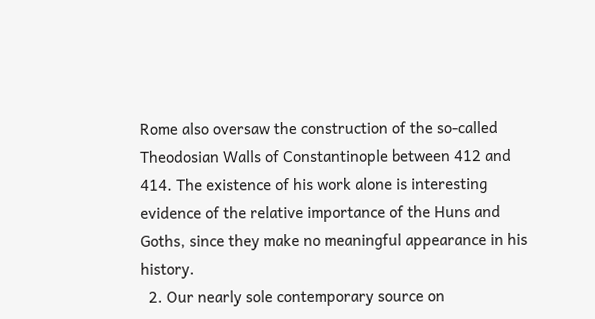Rome also oversaw the construction of the so-called Theodosian Walls of Constantinople between 412 and 414. The existence of his work alone is interesting evidence of the relative importance of the Huns and Goths, since they make no meaningful appearance in his history.
  2. Our nearly sole contemporary source on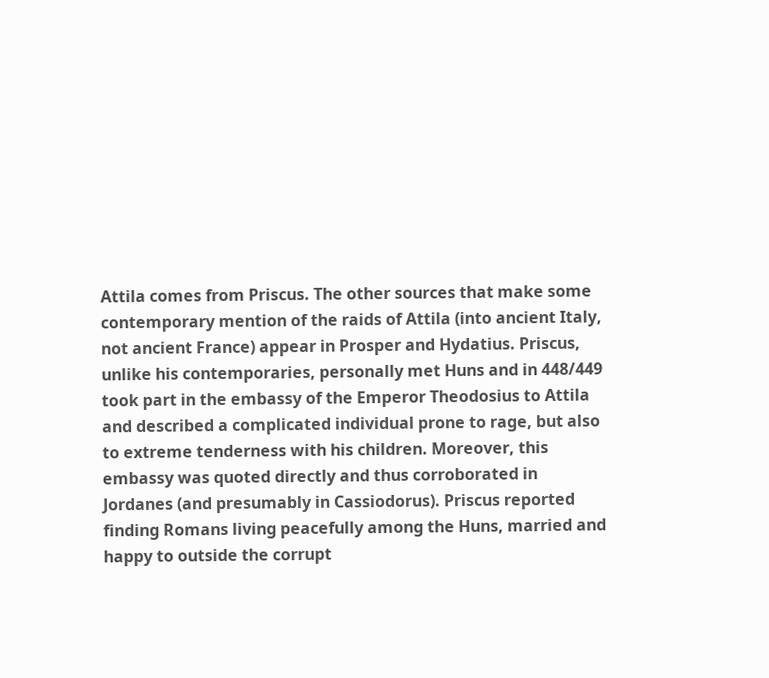Attila comes from Priscus. The other sources that make some contemporary mention of the raids of Attila (into ancient Italy, not ancient France) appear in Prosper and Hydatius. Priscus, unlike his contemporaries, personally met Huns and in 448/449 took part in the embassy of the Emperor Theodosius to Attila and described a complicated individual prone to rage, but also to extreme tenderness with his children. Moreover, this embassy was quoted directly and thus corroborated in Jordanes (and presumably in Cassiodorus). Priscus reported finding Romans living peacefully among the Huns, married and happy to outside the corrupt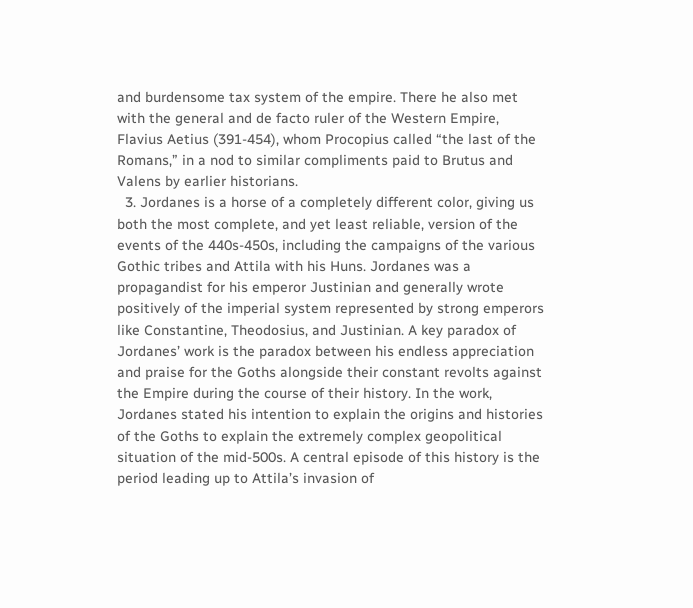and burdensome tax system of the empire. There he also met with the general and de facto ruler of the Western Empire, Flavius Aetius (391-454), whom Procopius called “the last of the Romans,” in a nod to similar compliments paid to Brutus and Valens by earlier historians.
  3. Jordanes is a horse of a completely different color, giving us both the most complete, and yet least reliable, version of the events of the 440s-450s, including the campaigns of the various Gothic tribes and Attila with his Huns. Jordanes was a propagandist for his emperor Justinian and generally wrote positively of the imperial system represented by strong emperors like Constantine, Theodosius, and Justinian. A key paradox of Jordanes’ work is the paradox between his endless appreciation and praise for the Goths alongside their constant revolts against the Empire during the course of their history. In the work, Jordanes stated his intention to explain the origins and histories of the Goths to explain the extremely complex geopolitical situation of the mid-500s. A central episode of this history is the period leading up to Attila’s invasion of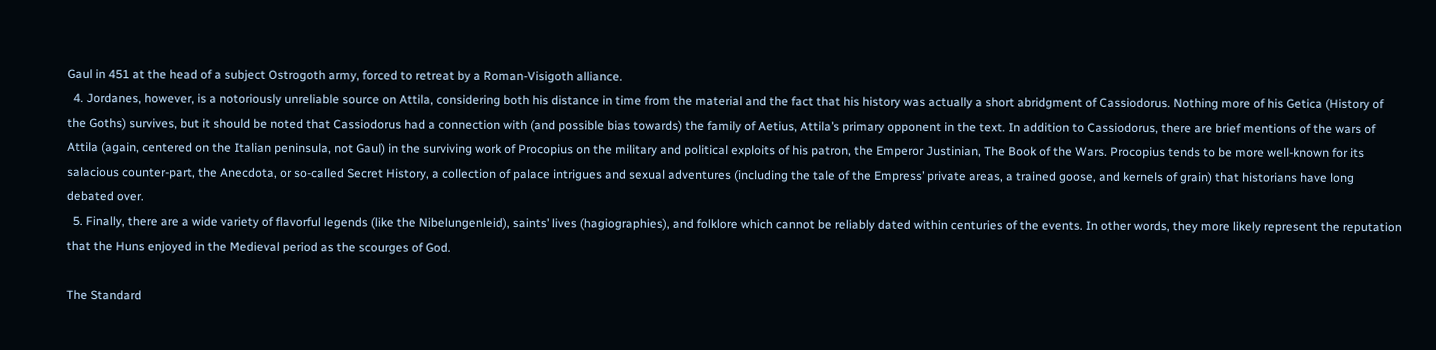Gaul in 451 at the head of a subject Ostrogoth army, forced to retreat by a Roman-Visigoth alliance.
  4. Jordanes, however, is a notoriously unreliable source on Attila, considering both his distance in time from the material and the fact that his history was actually a short abridgment of Cassiodorus. Nothing more of his Getica (History of the Goths) survives, but it should be noted that Cassiodorus had a connection with (and possible bias towards) the family of Aetius, Attila’s primary opponent in the text. In addition to Cassiodorus, there are brief mentions of the wars of Attila (again, centered on the Italian peninsula, not Gaul) in the surviving work of Procopius on the military and political exploits of his patron, the Emperor Justinian, The Book of the Wars. Procopius tends to be more well-known for its salacious counter-part, the Anecdota, or so-called Secret History, a collection of palace intrigues and sexual adventures (including the tale of the Empress’ private areas, a trained goose, and kernels of grain) that historians have long debated over.
  5. Finally, there are a wide variety of flavorful legends (like the Nibelungenleid), saints’ lives (hagiographies), and folklore which cannot be reliably dated within centuries of the events. In other words, they more likely represent the reputation that the Huns enjoyed in the Medieval period as the scourges of God.

The Standard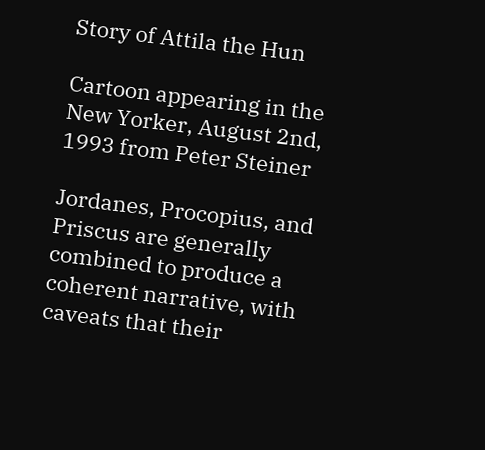Story of Attila the Hun

Cartoon appearing in the New Yorker, August 2nd, 1993 from Peter Steiner

Jordanes, Procopius, and Priscus are generally combined to produce a coherent narrative, with caveats that their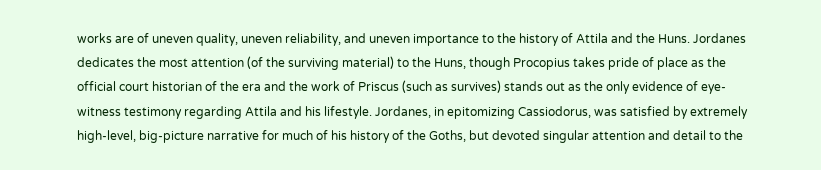works are of uneven quality, uneven reliability, and uneven importance to the history of Attila and the Huns. Jordanes dedicates the most attention (of the surviving material) to the Huns, though Procopius takes pride of place as the official court historian of the era and the work of Priscus (such as survives) stands out as the only evidence of eye-witness testimony regarding Attila and his lifestyle. Jordanes, in epitomizing Cassiodorus, was satisfied by extremely high-level, big-picture narrative for much of his history of the Goths, but devoted singular attention and detail to the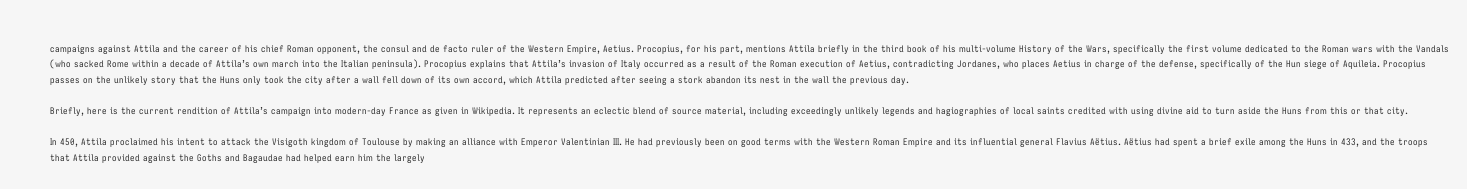campaigns against Attila and the career of his chief Roman opponent, the consul and de facto ruler of the Western Empire, Aetius. Procopius, for his part, mentions Attila briefly in the third book of his multi-volume History of the Wars, specifically the first volume dedicated to the Roman wars with the Vandals (who sacked Rome within a decade of Attila’s own march into the Italian peninsula). Procopius explains that Attila’s invasion of Italy occurred as a result of the Roman execution of Aetius, contradicting Jordanes, who places Aetius in charge of the defense, specifically of the Hun siege of Aquileia. Procopius passes on the unlikely story that the Huns only took the city after a wall fell down of its own accord, which Attila predicted after seeing a stork abandon its nest in the wall the previous day.

Briefly, here is the current rendition of Attila’s campaign into modern-day France as given in Wikipedia. It represents an eclectic blend of source material, including exceedingly unlikely legends and hagiographies of local saints credited with using divine aid to turn aside the Huns from this or that city.

In 450, Attila proclaimed his intent to attack the Visigoth kingdom of Toulouse by making an alliance with Emperor Valentinian III. He had previously been on good terms with the Western Roman Empire and its influential general Flavius Aëtius. Aëtius had spent a brief exile among the Huns in 433, and the troops that Attila provided against the Goths and Bagaudae had helped earn him the largely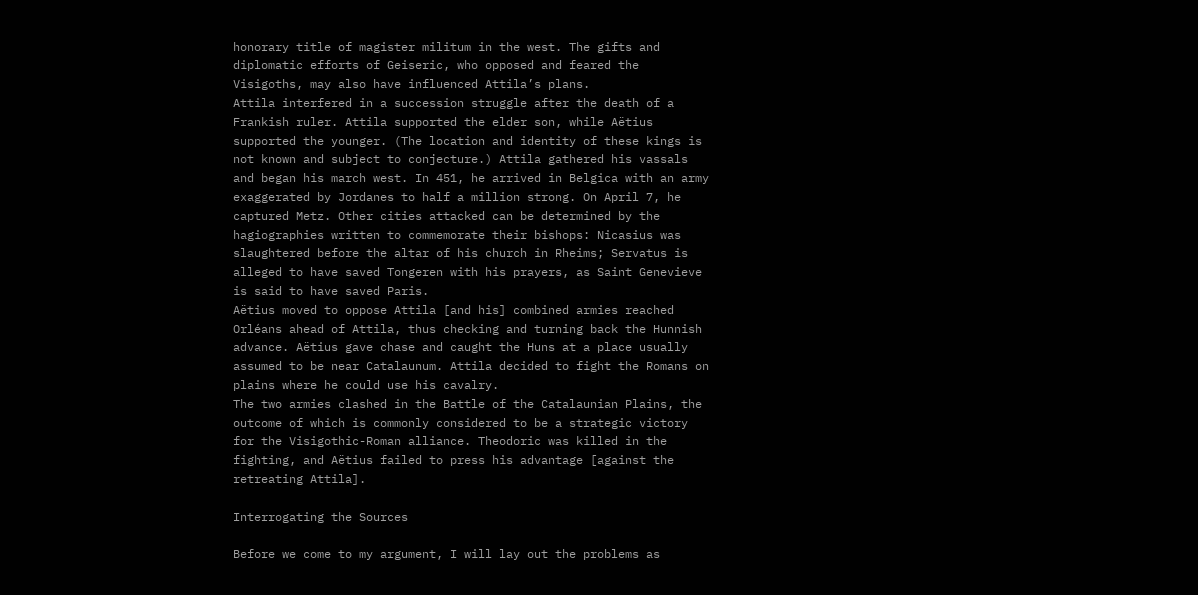honorary title of magister militum in the west. The gifts and diplomatic efforts of Geiseric, who opposed and feared the Visigoths, may also have influenced Attila’s plans.
Attila interfered in a succession struggle after the death of a Frankish ruler. Attila supported the elder son, while Aëtius supported the younger. (The location and identity of these kings is not known and subject to conjecture.) Attila gathered his vassals and began his march west. In 451, he arrived in Belgica with an army exaggerated by Jordanes to half a million strong. On April 7, he captured Metz. Other cities attacked can be determined by the hagiographies written to commemorate their bishops: Nicasius was slaughtered before the altar of his church in Rheims; Servatus is alleged to have saved Tongeren with his prayers, as Saint Genevieve is said to have saved Paris.
Aëtius moved to oppose Attila [and his] combined armies reached Orléans ahead of Attila, thus checking and turning back the Hunnish advance. Aëtius gave chase and caught the Huns at a place usually assumed to be near Catalaunum. Attila decided to fight the Romans on plains where he could use his cavalry.
The two armies clashed in the Battle of the Catalaunian Plains, the outcome of which is commonly considered to be a strategic victory for the Visigothic-Roman alliance. Theodoric was killed in the fighting, and Aëtius failed to press his advantage [against the retreating Attila].

Interrogating the Sources

Before we come to my argument, I will lay out the problems as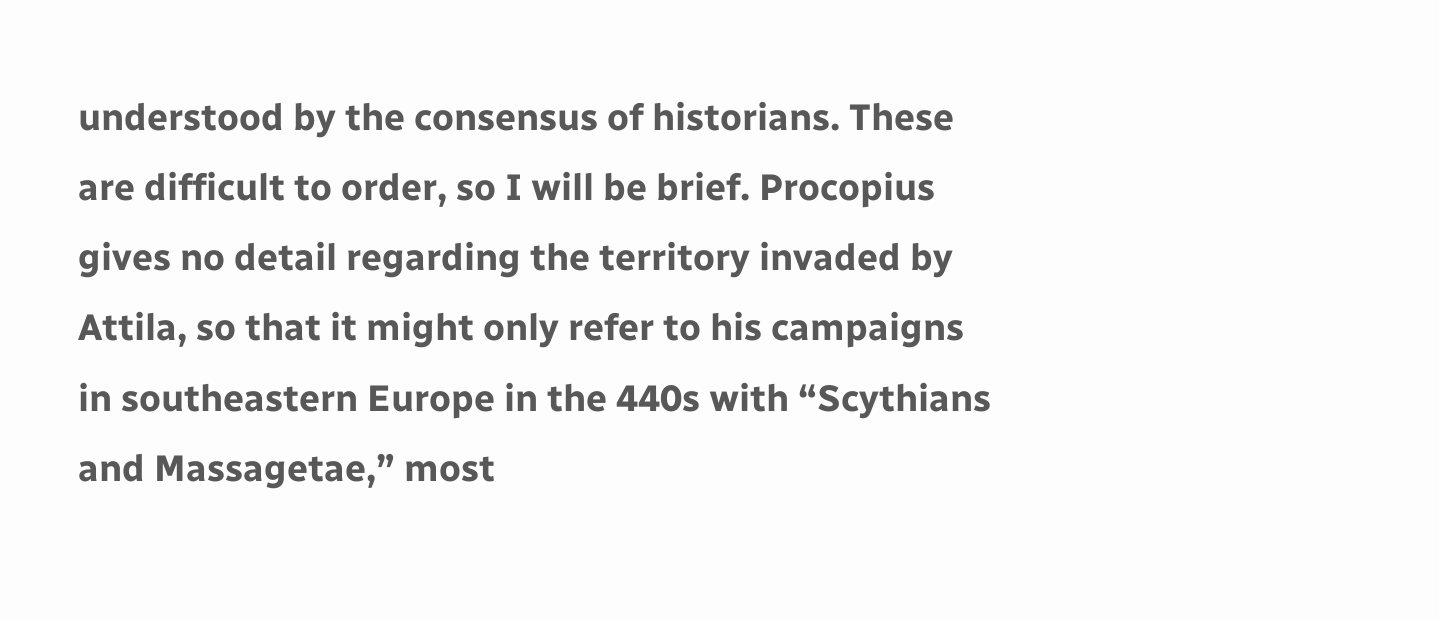understood by the consensus of historians. These are difficult to order, so I will be brief. Procopius gives no detail regarding the territory invaded by Attila, so that it might only refer to his campaigns in southeastern Europe in the 440s with “Scythians and Massagetae,” most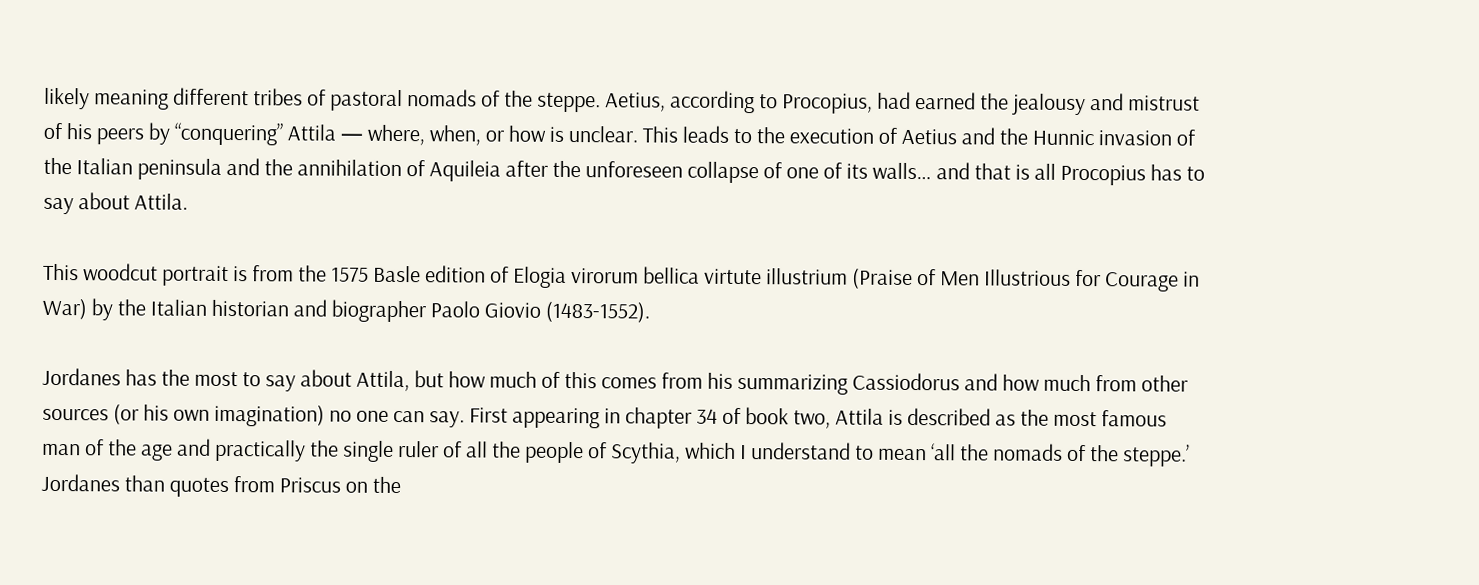likely meaning different tribes of pastoral nomads of the steppe. Aetius, according to Procopius, had earned the jealousy and mistrust of his peers by “conquering” Attila — where, when, or how is unclear. This leads to the execution of Aetius and the Hunnic invasion of the Italian peninsula and the annihilation of Aquileia after the unforeseen collapse of one of its walls… and that is all Procopius has to say about Attila.

This woodcut portrait is from the 1575 Basle edition of Elogia virorum bellica virtute illustrium (Praise of Men Illustrious for Courage in War) by the Italian historian and biographer Paolo Giovio (1483-1552).

Jordanes has the most to say about Attila, but how much of this comes from his summarizing Cassiodorus and how much from other sources (or his own imagination) no one can say. First appearing in chapter 34 of book two, Attila is described as the most famous man of the age and practically the single ruler of all the people of Scythia, which I understand to mean ‘all the nomads of the steppe.’ Jordanes than quotes from Priscus on the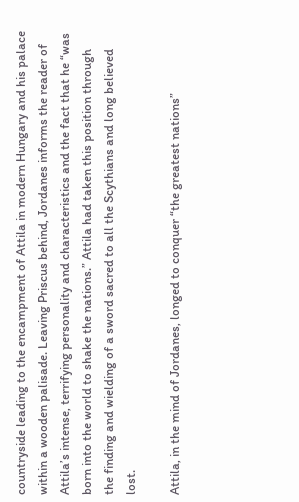countryside leading to the encampment of Attila in modern Hungary and his palace within a wooden palisade. Leaving Priscus behind, Jordanes informs the reader of Attila’s intense, terrifying personality and characteristics and the fact that he “was born into the world to shake the nations.” Attila had taken this position through the finding and wielding of a sword sacred to all the Scythians and long believed lost.

Attila, in the mind of Jordanes, longed to conquer “the greatest nations”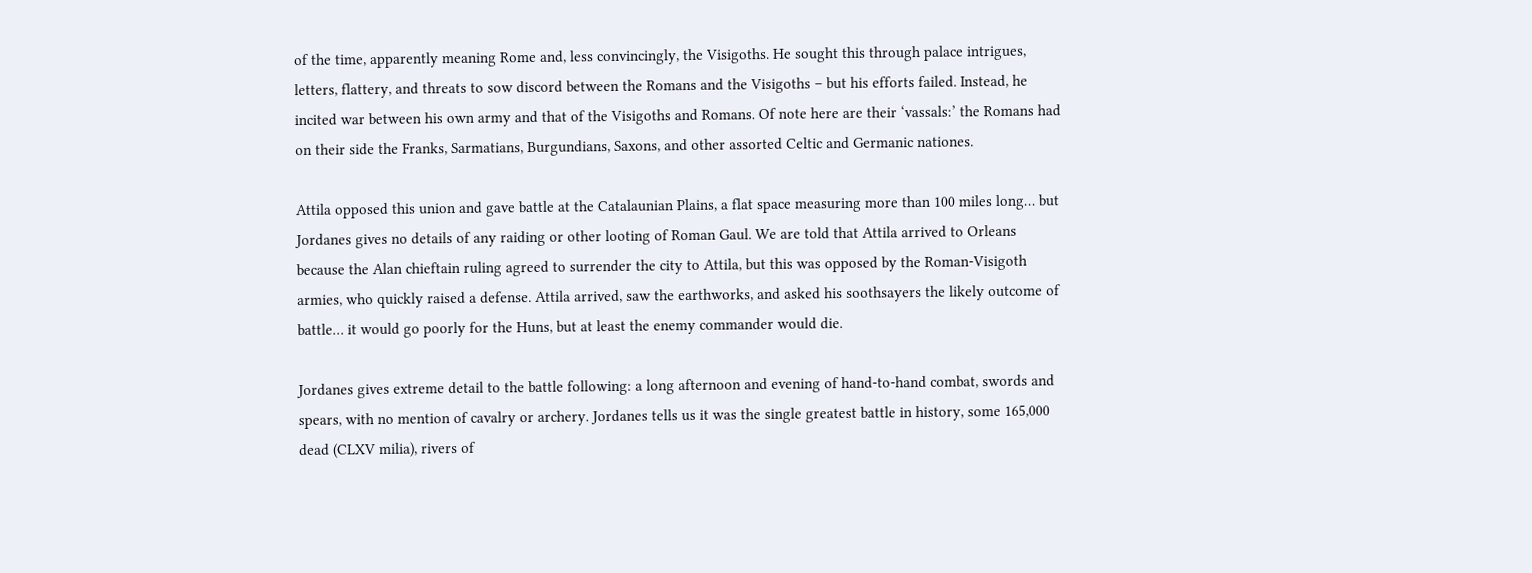of the time, apparently meaning Rome and, less convincingly, the Visigoths. He sought this through palace intrigues, letters, flattery, and threats to sow discord between the Romans and the Visigoths – but his efforts failed. Instead, he incited war between his own army and that of the Visigoths and Romans. Of note here are their ‘vassals:’ the Romans had on their side the Franks, Sarmatians, Burgundians, Saxons, and other assorted Celtic and Germanic nationes.

Attila opposed this union and gave battle at the Catalaunian Plains, a flat space measuring more than 100 miles long… but Jordanes gives no details of any raiding or other looting of Roman Gaul. We are told that Attila arrived to Orleans because the Alan chieftain ruling agreed to surrender the city to Attila, but this was opposed by the Roman-Visigoth armies, who quickly raised a defense. Attila arrived, saw the earthworks, and asked his soothsayers the likely outcome of battle… it would go poorly for the Huns, but at least the enemy commander would die.

Jordanes gives extreme detail to the battle following: a long afternoon and evening of hand-to-hand combat, swords and spears, with no mention of cavalry or archery. Jordanes tells us it was the single greatest battle in history, some 165,000 dead (CLXV milia), rivers of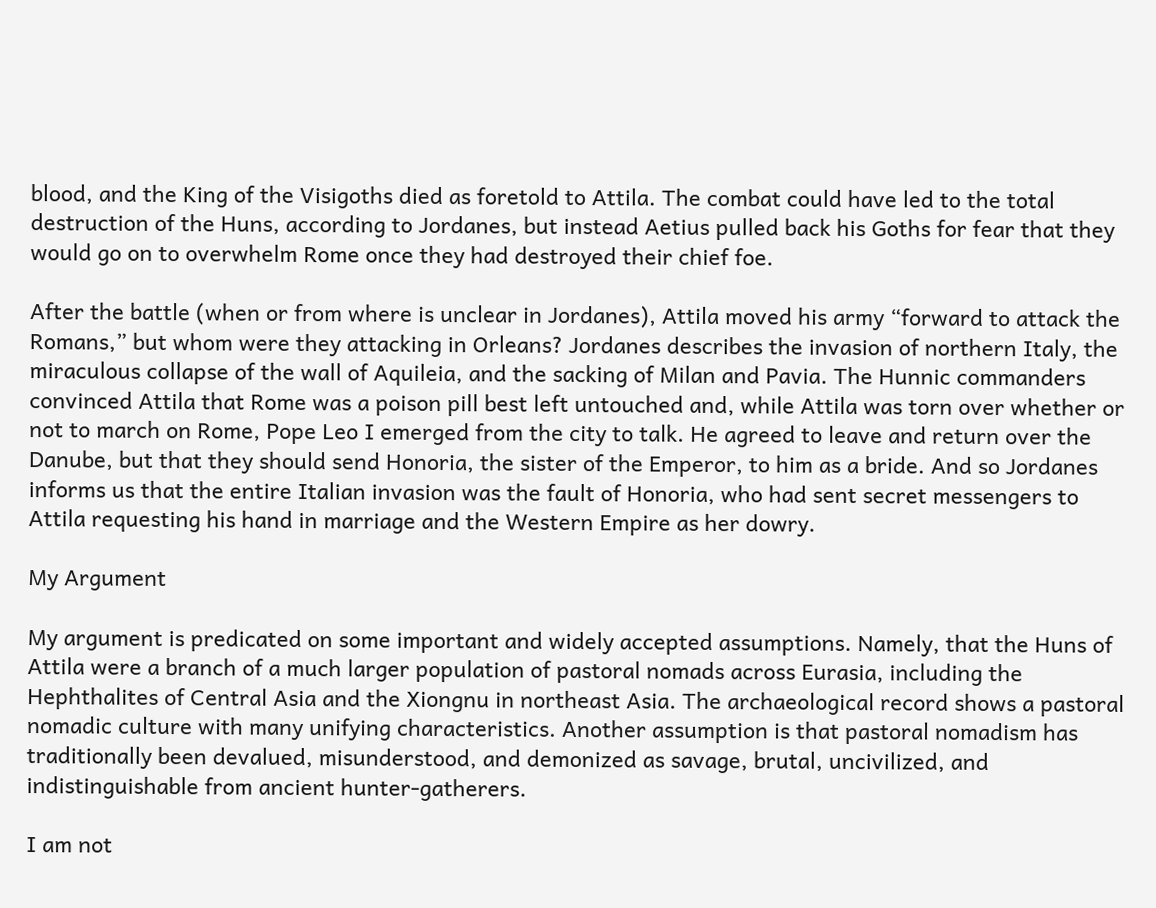blood, and the King of the Visigoths died as foretold to Attila. The combat could have led to the total destruction of the Huns, according to Jordanes, but instead Aetius pulled back his Goths for fear that they would go on to overwhelm Rome once they had destroyed their chief foe.

After the battle (when or from where is unclear in Jordanes), Attila moved his army “forward to attack the Romans,” but whom were they attacking in Orleans? Jordanes describes the invasion of northern Italy, the miraculous collapse of the wall of Aquileia, and the sacking of Milan and Pavia. The Hunnic commanders convinced Attila that Rome was a poison pill best left untouched and, while Attila was torn over whether or not to march on Rome, Pope Leo I emerged from the city to talk. He agreed to leave and return over the Danube, but that they should send Honoria, the sister of the Emperor, to him as a bride. And so Jordanes informs us that the entire Italian invasion was the fault of Honoria, who had sent secret messengers to Attila requesting his hand in marriage and the Western Empire as her dowry.

My Argument

My argument is predicated on some important and widely accepted assumptions. Namely, that the Huns of Attila were a branch of a much larger population of pastoral nomads across Eurasia, including the Hephthalites of Central Asia and the Xiongnu in northeast Asia. The archaeological record shows a pastoral nomadic culture with many unifying characteristics. Another assumption is that pastoral nomadism has traditionally been devalued, misunderstood, and demonized as savage, brutal, uncivilized, and indistinguishable from ancient hunter-gatherers.

I am not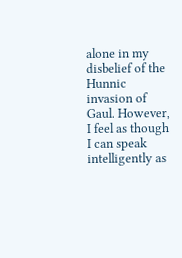alone in my disbelief of the Hunnic invasion of Gaul. However, I feel as though I can speak intelligently as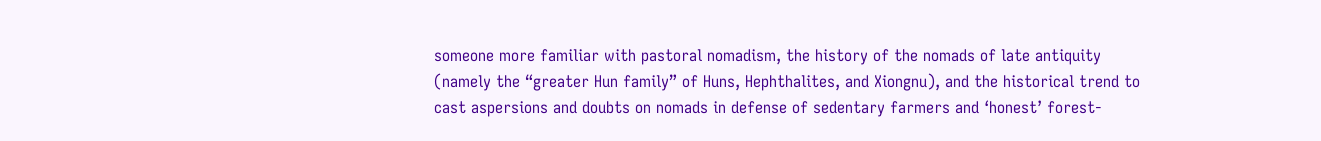someone more familiar with pastoral nomadism, the history of the nomads of late antiquity (namely the “greater Hun family” of Huns, Hephthalites, and Xiongnu), and the historical trend to cast aspersions and doubts on nomads in defense of sedentary farmers and ‘honest’ forest-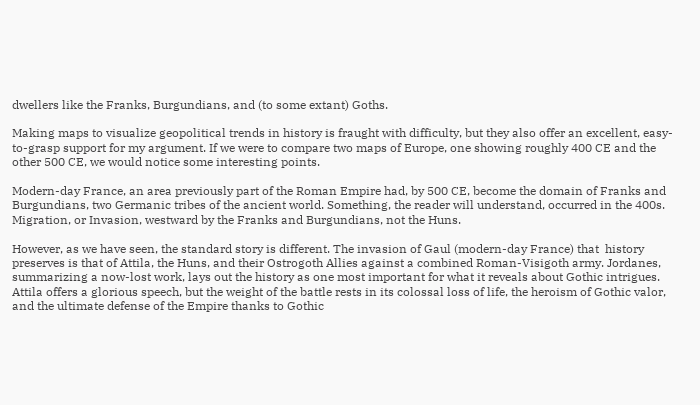dwellers like the Franks, Burgundians, and (to some extant) Goths.

Making maps to visualize geopolitical trends in history is fraught with difficulty, but they also offer an excellent, easy-to-grasp support for my argument. If we were to compare two maps of Europe, one showing roughly 400 CE and the other 500 CE, we would notice some interesting points.

Modern-day France, an area previously part of the Roman Empire had, by 500 CE, become the domain of Franks and Burgundians, two Germanic tribes of the ancient world. Something, the reader will understand, occurred in the 400s. Migration, or Invasion, westward by the Franks and Burgundians, not the Huns.

However, as we have seen, the standard story is different. The invasion of Gaul (modern-day France) that  history preserves is that of Attila, the Huns, and their Ostrogoth Allies against a combined Roman-Visigoth army. Jordanes, summarizing a now-lost work, lays out the history as one most important for what it reveals about Gothic intrigues. Attila offers a glorious speech, but the weight of the battle rests in its colossal loss of life, the heroism of Gothic valor, and the ultimate defense of the Empire thanks to Gothic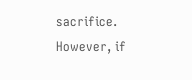sacrifice. However, if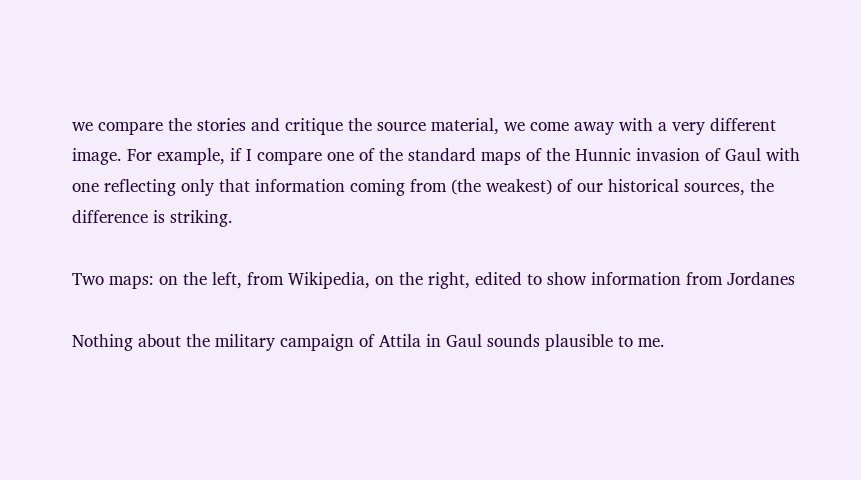we compare the stories and critique the source material, we come away with a very different image. For example, if I compare one of the standard maps of the Hunnic invasion of Gaul with one reflecting only that information coming from (the weakest) of our historical sources, the difference is striking.

Two maps: on the left, from Wikipedia, on the right, edited to show information from Jordanes

Nothing about the military campaign of Attila in Gaul sounds plausible to me.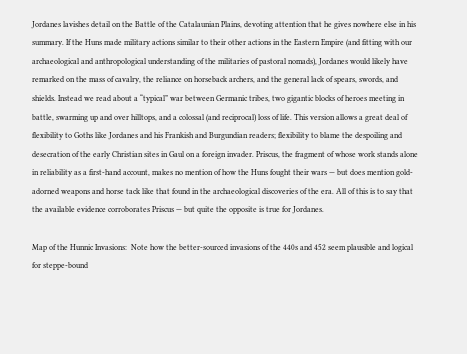Jordanes lavishes detail on the Battle of the Catalaunian Plains, devoting attention that he gives nowhere else in his summary. If the Huns made military actions similar to their other actions in the Eastern Empire (and fitting with our archaeological and anthropological understanding of the militaries of pastoral nomads), Jordanes would likely have remarked on the mass of cavalry, the reliance on horseback archers, and the general lack of spears, swords, and shields. Instead we read about a “typical” war between Germanic tribes, two gigantic blocks of heroes meeting in battle, swarming up and over hilltops, and a colossal (and reciprocal) loss of life. This version allows a great deal of flexibility to Goths like Jordanes and his Frankish and Burgundian readers; flexibility to blame the despoiling and desecration of the early Christian sites in Gaul on a foreign invader. Priscus, the fragment of whose work stands alone in reliability as a first-hand account, makes no mention of how the Huns fought their wars — but does mention gold-adorned weapons and horse tack like that found in the archaeological discoveries of the era. All of this is to say that the available evidence corroborates Priscus — but quite the opposite is true for Jordanes.

Map of the Hunnic Invasions:  Note how the better-sourced invasions of the 440s and 452 seem plausible and logical for steppe-bound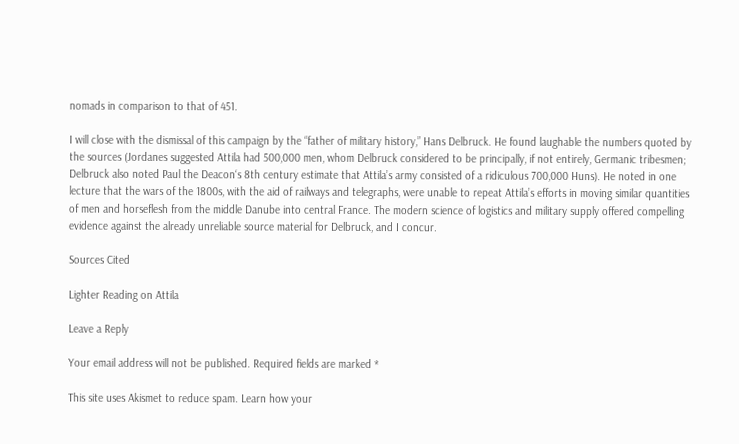nomads in comparison to that of 451.

I will close with the dismissal of this campaign by the “father of military history,” Hans Delbruck. He found laughable the numbers quoted by the sources (Jordanes suggested Attila had 500,000 men, whom Delbruck considered to be principally, if not entirely, Germanic tribesmen; Delbruck also noted Paul the Deacon‘s 8th century estimate that Attila’s army consisted of a ridiculous 700,000 Huns). He noted in one lecture that the wars of the 1800s, with the aid of railways and telegraphs, were unable to repeat Attila’s efforts in moving similar quantities of men and horseflesh from the middle Danube into central France. The modern science of logistics and military supply offered compelling evidence against the already unreliable source material for Delbruck, and I concur.

Sources Cited

Lighter Reading on Attila

Leave a Reply

Your email address will not be published. Required fields are marked *

This site uses Akismet to reduce spam. Learn how your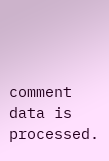comment data is processed.